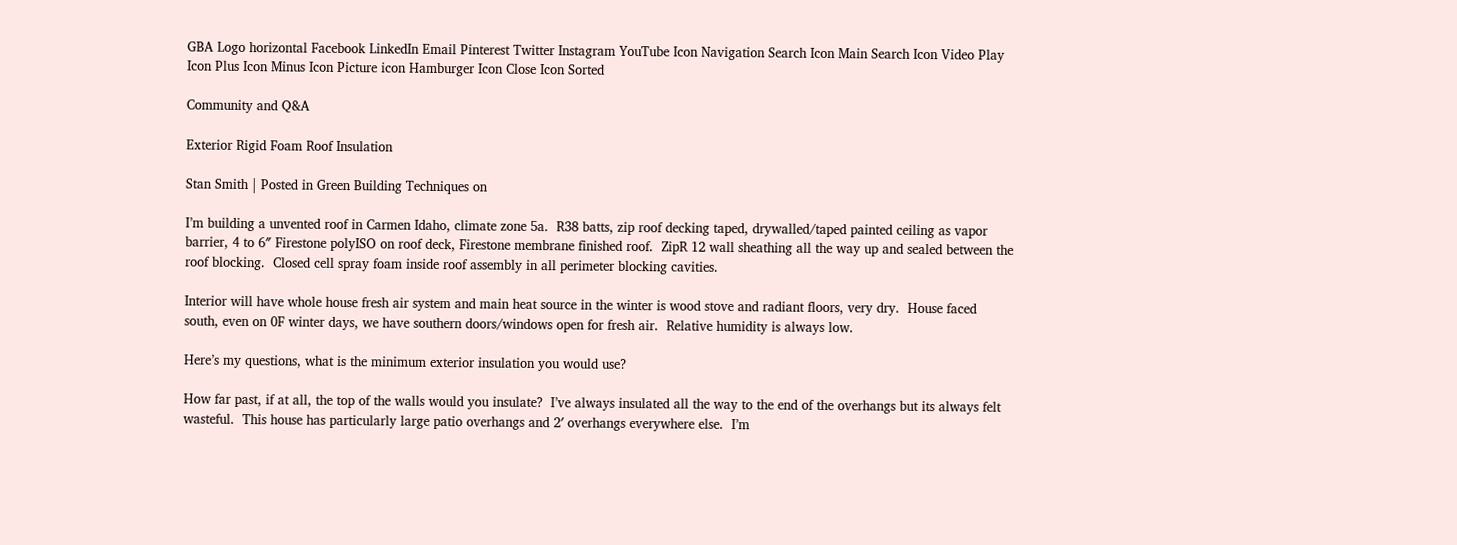GBA Logo horizontal Facebook LinkedIn Email Pinterest Twitter Instagram YouTube Icon Navigation Search Icon Main Search Icon Video Play Icon Plus Icon Minus Icon Picture icon Hamburger Icon Close Icon Sorted

Community and Q&A

Exterior Rigid Foam Roof Insulation

Stan Smith | Posted in Green Building Techniques on

I’m building a unvented roof in Carmen Idaho, climate zone 5a.  R38 batts, zip roof decking taped, drywalled/taped painted ceiling as vapor barrier, 4 to 6″ Firestone polyISO on roof deck, Firestone membrane finished roof.  ZipR 12 wall sheathing all the way up and sealed between the roof blocking.  Closed cell spray foam inside roof assembly in all perimeter blocking cavities.

Interior will have whole house fresh air system and main heat source in the winter is wood stove and radiant floors, very dry.  House faced south, even on 0F winter days, we have southern doors/windows open for fresh air.  Relative humidity is always low.

Here’s my questions, what is the minimum exterior insulation you would use?

How far past, if at all, the top of the walls would you insulate?  I’ve always insulated all the way to the end of the overhangs but its always felt wasteful.  This house has particularly large patio overhangs and 2′ overhangs everywhere else.  I’m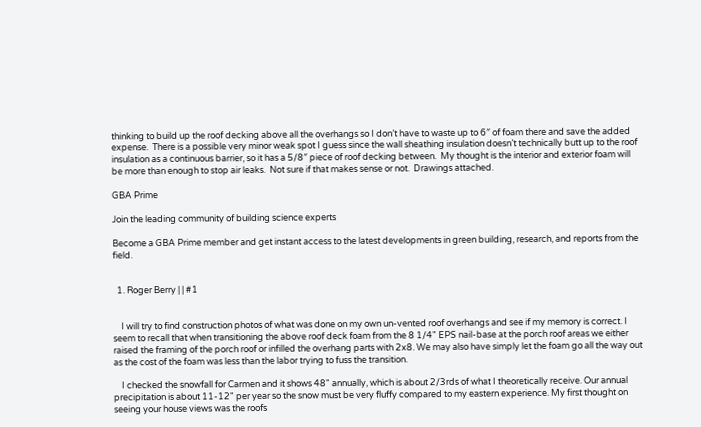thinking to build up the roof decking above all the overhangs so I don’t have to waste up to 6″ of foam there and save the added expense.  There is a possible very minor weak spot I guess since the wall sheathing insulation doesn’t technically butt up to the roof insulation as a continuous barrier, so it has a 5/8″ piece of roof decking between.  My thought is the interior and exterior foam will be more than enough to stop air leaks.  Not sure if that makes sense or not.  Drawings attached.

GBA Prime

Join the leading community of building science experts

Become a GBA Prime member and get instant access to the latest developments in green building, research, and reports from the field.


  1. Roger Berry | | #1


    I will try to find construction photos of what was done on my own un-vented roof overhangs and see if my memory is correct. I seem to recall that when transitioning the above roof deck foam from the 8 1/4" EPS nail-base at the porch roof areas we either raised the framing of the porch roof or infilled the overhang parts with 2x8. We may also have simply let the foam go all the way out as the cost of the foam was less than the labor trying to fuss the transition.

    I checked the snowfall for Carmen and it shows 48" annually, which is about 2/3rds of what I theoretically receive. Our annual precipitation is about 11-12" per year so the snow must be very fluffy compared to my eastern experience. My first thought on seeing your house views was the roofs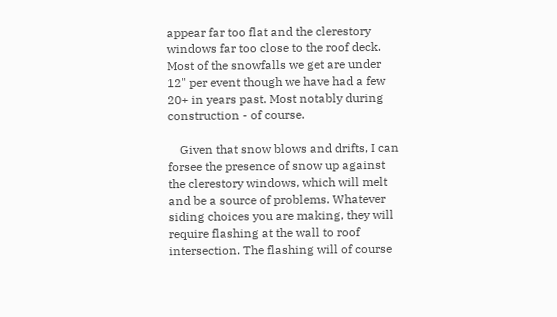appear far too flat and the clerestory windows far too close to the roof deck. Most of the snowfalls we get are under 12" per event though we have had a few 20+ in years past. Most notably during construction - of course.

    Given that snow blows and drifts, I can forsee the presence of snow up against the clerestory windows, which will melt and be a source of problems. Whatever siding choices you are making, they will require flashing at the wall to roof intersection. The flashing will of course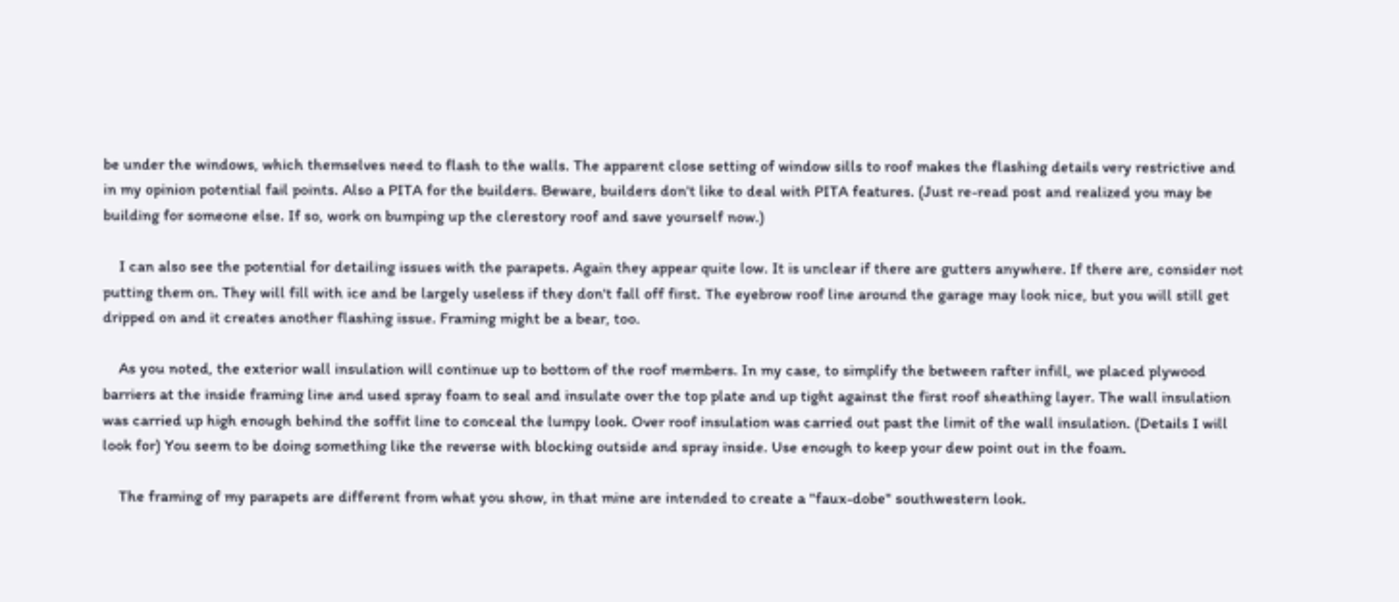be under the windows, which themselves need to flash to the walls. The apparent close setting of window sills to roof makes the flashing details very restrictive and in my opinion potential fail points. Also a PITA for the builders. Beware, builders don't like to deal with PITA features. (Just re-read post and realized you may be building for someone else. If so, work on bumping up the clerestory roof and save yourself now.)

    I can also see the potential for detailing issues with the parapets. Again they appear quite low. It is unclear if there are gutters anywhere. If there are, consider not putting them on. They will fill with ice and be largely useless if they don't fall off first. The eyebrow roof line around the garage may look nice, but you will still get dripped on and it creates another flashing issue. Framing might be a bear, too.

    As you noted, the exterior wall insulation will continue up to bottom of the roof members. In my case, to simplify the between rafter infill, we placed plywood barriers at the inside framing line and used spray foam to seal and insulate over the top plate and up tight against the first roof sheathing layer. The wall insulation was carried up high enough behind the soffit line to conceal the lumpy look. Over roof insulation was carried out past the limit of the wall insulation. (Details I will look for) You seem to be doing something like the reverse with blocking outside and spray inside. Use enough to keep your dew point out in the foam.

    The framing of my parapets are different from what you show, in that mine are intended to create a "faux-dobe" southwestern look.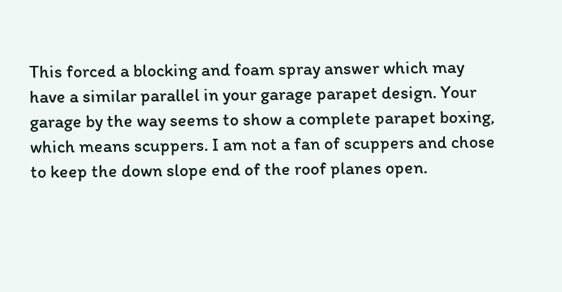This forced a blocking and foam spray answer which may have a similar parallel in your garage parapet design. Your garage by the way seems to show a complete parapet boxing, which means scuppers. I am not a fan of scuppers and chose to keep the down slope end of the roof planes open.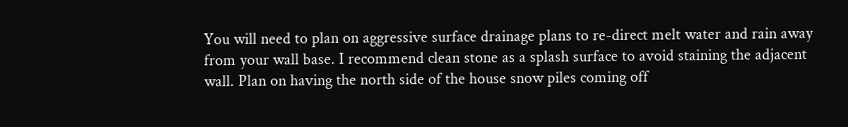You will need to plan on aggressive surface drainage plans to re-direct melt water and rain away from your wall base. I recommend clean stone as a splash surface to avoid staining the adjacent wall. Plan on having the north side of the house snow piles coming off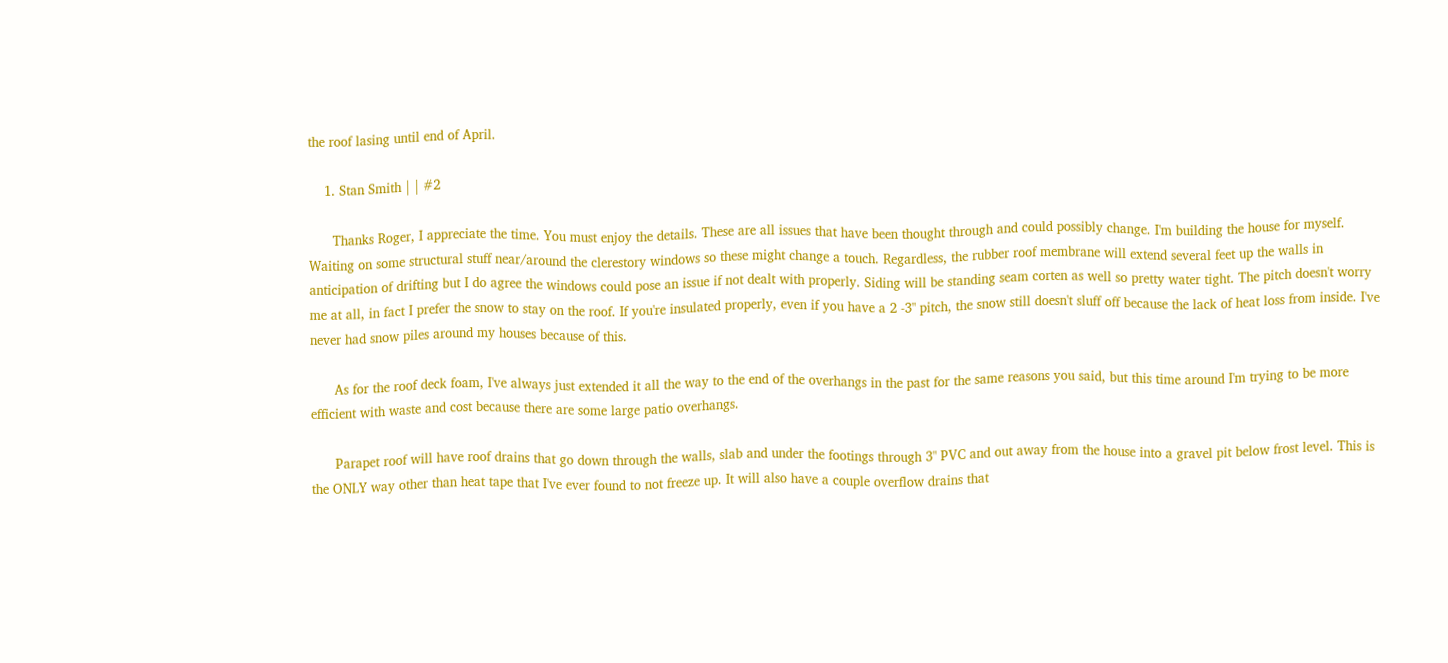the roof lasing until end of April.

    1. Stan Smith | | #2

      Thanks Roger, I appreciate the time. You must enjoy the details. These are all issues that have been thought through and could possibly change. I'm building the house for myself. Waiting on some structural stuff near/around the clerestory windows so these might change a touch. Regardless, the rubber roof membrane will extend several feet up the walls in anticipation of drifting but I do agree the windows could pose an issue if not dealt with properly. Siding will be standing seam corten as well so pretty water tight. The pitch doesn't worry me at all, in fact I prefer the snow to stay on the roof. If you're insulated properly, even if you have a 2 -3" pitch, the snow still doesn't sluff off because the lack of heat loss from inside. I've never had snow piles around my houses because of this.

      As for the roof deck foam, I've always just extended it all the way to the end of the overhangs in the past for the same reasons you said, but this time around I'm trying to be more efficient with waste and cost because there are some large patio overhangs.

      Parapet roof will have roof drains that go down through the walls, slab and under the footings through 3" PVC and out away from the house into a gravel pit below frost level. This is the ONLY way other than heat tape that I've ever found to not freeze up. It will also have a couple overflow drains that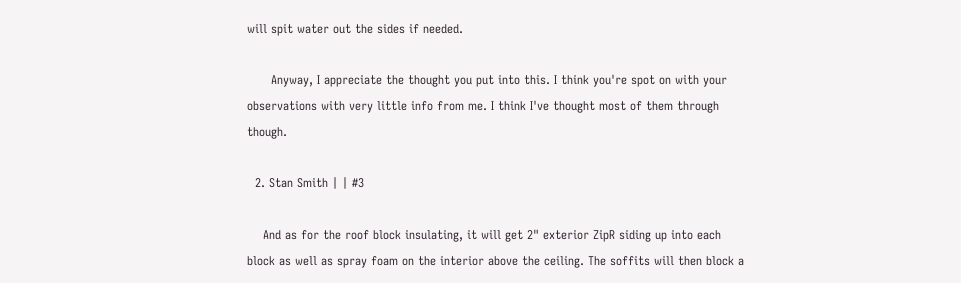will spit water out the sides if needed.

      Anyway, I appreciate the thought you put into this. I think you're spot on with your observations with very little info from me. I think I've thought most of them through though.

  2. Stan Smith | | #3

    And as for the roof block insulating, it will get 2" exterior ZipR siding up into each block as well as spray foam on the interior above the ceiling. The soffits will then block a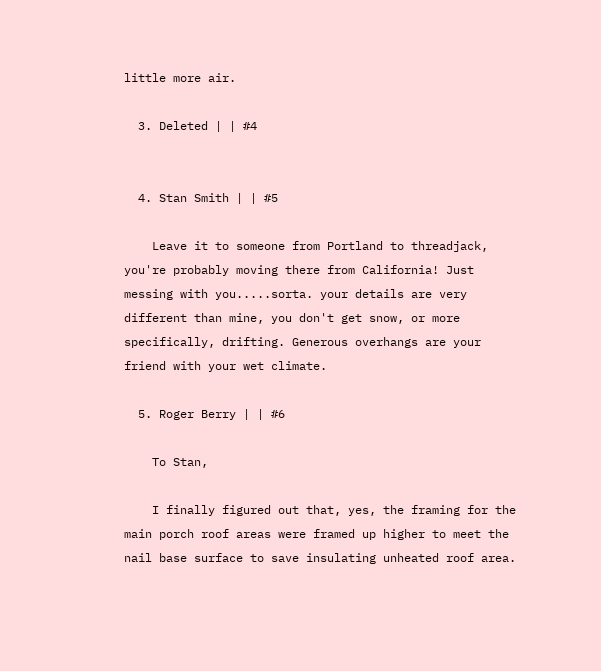little more air.

  3. Deleted | | #4


  4. Stan Smith | | #5

    Leave it to someone from Portland to threadjack, you're probably moving there from California! Just messing with you.....sorta. your details are very different than mine, you don't get snow, or more specifically, drifting. Generous overhangs are your friend with your wet climate.

  5. Roger Berry | | #6

    To Stan,

    I finally figured out that, yes, the framing for the main porch roof areas were framed up higher to meet the nail base surface to save insulating unheated roof area.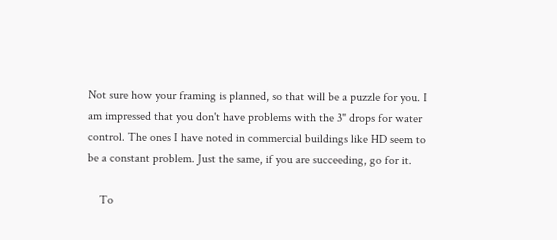Not sure how your framing is planned, so that will be a puzzle for you. I am impressed that you don't have problems with the 3" drops for water control. The ones I have noted in commercial buildings like HD seem to be a constant problem. Just the same, if you are succeeding, go for it.

    To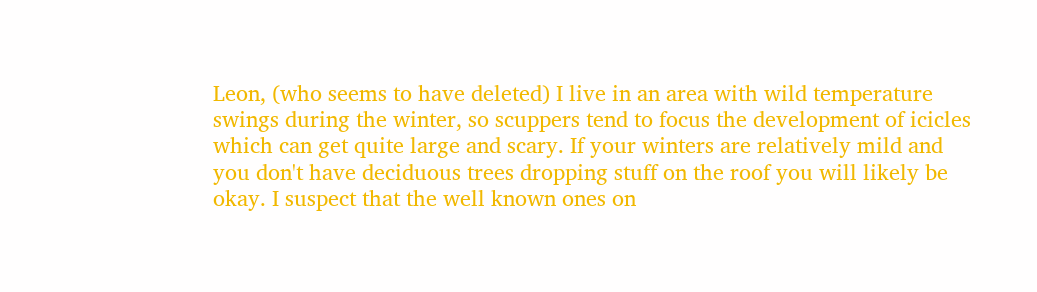Leon, (who seems to have deleted) I live in an area with wild temperature swings during the winter, so scuppers tend to focus the development of icicles which can get quite large and scary. If your winters are relatively mild and you don't have deciduous trees dropping stuff on the roof you will likely be okay. I suspect that the well known ones on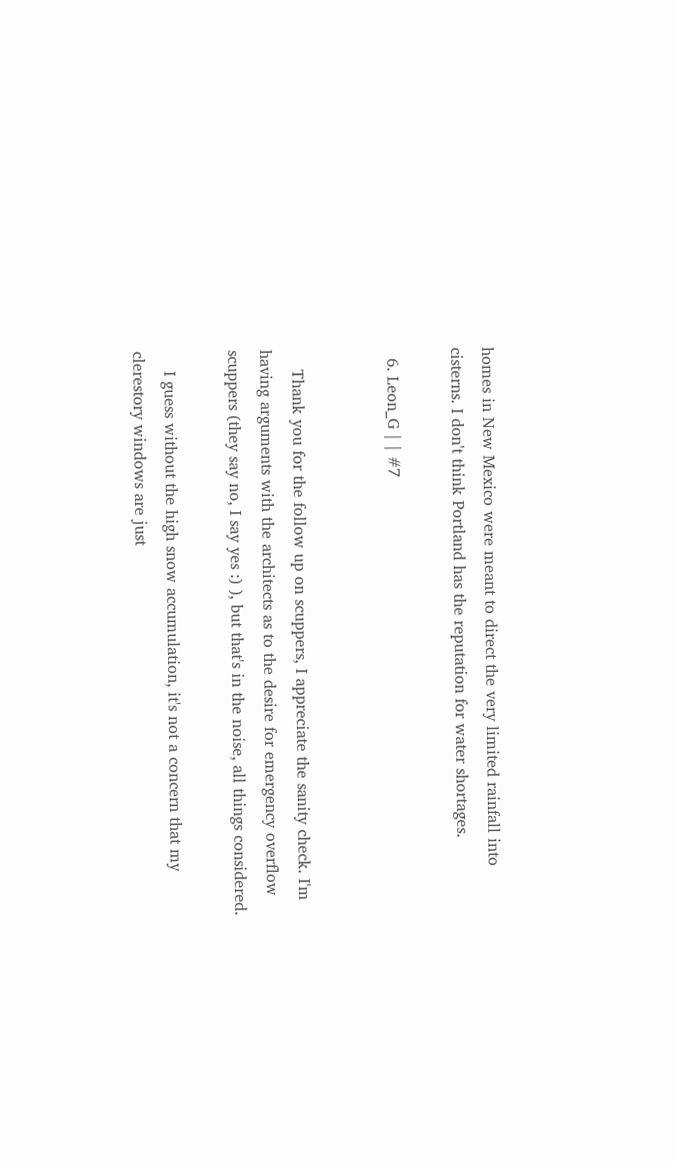homes in New Mexico were meant to direct the very limited rainfall into cisterns. I don't think Portland has the reputation for water shortages.

  6. Leon_G | | #7


    Thank you for the follow up on scuppers, I appreciate the sanity check. I'm having arguments with the architects as to the desire for emergency overflow scuppers (they say no, I say yes :) ), but that's in the noise, all things considered.

    I guess without the high snow accumulation, it's not a concern that my clerestory windows are just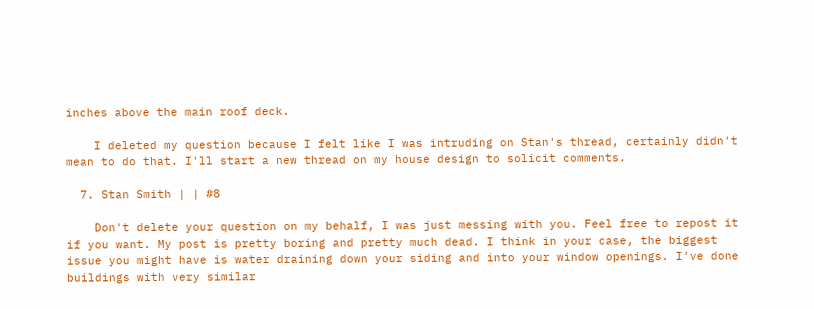inches above the main roof deck.

    I deleted my question because I felt like I was intruding on Stan's thread, certainly didn't mean to do that. I'll start a new thread on my house design to solicit comments.

  7. Stan Smith | | #8

    Don't delete your question on my behalf, I was just messing with you. Feel free to repost it if you want. My post is pretty boring and pretty much dead. I think in your case, the biggest issue you might have is water draining down your siding and into your window openings. I've done buildings with very similar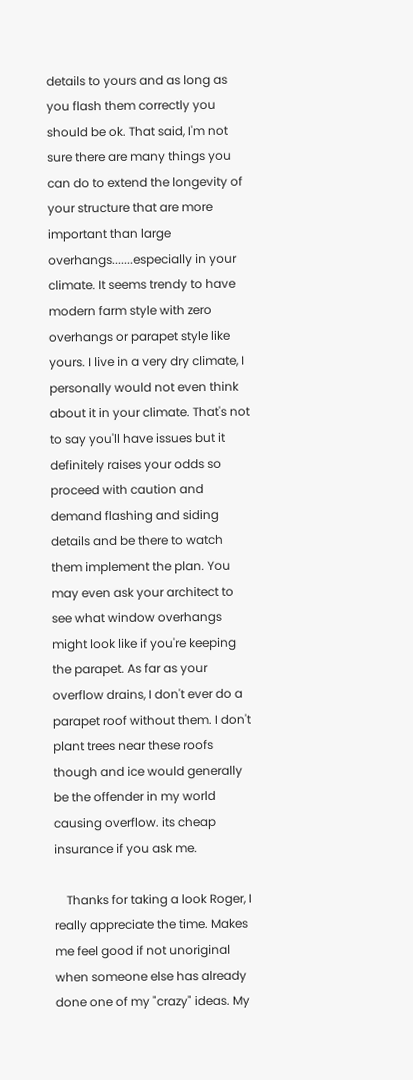details to yours and as long as you flash them correctly you should be ok. That said, I'm not sure there are many things you can do to extend the longevity of your structure that are more important than large overhangs.......especially in your climate. It seems trendy to have modern farm style with zero overhangs or parapet style like yours. I live in a very dry climate, I personally would not even think about it in your climate. That's not to say you'll have issues but it definitely raises your odds so proceed with caution and demand flashing and siding details and be there to watch them implement the plan. You may even ask your architect to see what window overhangs might look like if you're keeping the parapet. As far as your overflow drains, I don't ever do a parapet roof without them. I don't plant trees near these roofs though and ice would generally be the offender in my world causing overflow. its cheap insurance if you ask me.

    Thanks for taking a look Roger, I really appreciate the time. Makes me feel good if not unoriginal when someone else has already done one of my "crazy" ideas. My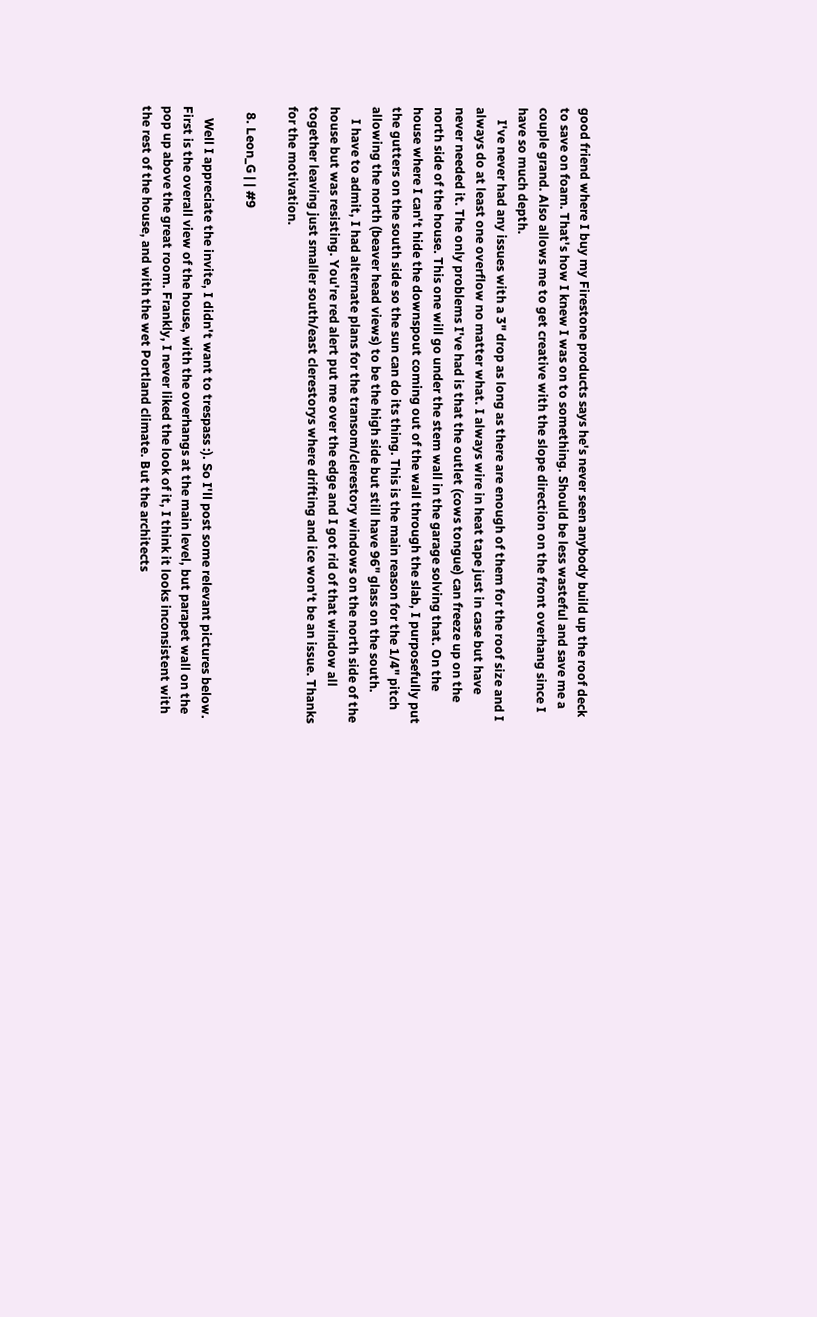good friend where I buy my Firestone products says he's never seen anybody build up the roof deck to save on foam. That's how I knew I was on to something. Should be less wasteful and save me a couple grand. Also allows me to get creative with the slope direction on the front overhang since I have so much depth.
    I've never had any issues with a 3" drop as long as there are enough of them for the roof size and I always do at least one overflow no matter what. I always wire in heat tape just in case but have never needed it. The only problems I've had is that the outlet (cows tongue) can freeze up on the north side of the house. This one will go under the stem wall in the garage solving that. On the house where I can't hide the downspout coming out of the wall through the slab, I purposefully put the gutters on the south side so the sun can do its thing. This is the main reason for the 1/4" pitch allowing the north (beaver head views) to be the high side but still have 96" glass on the south.
    I have to admit, I had alternate plans for the transom/clerestory windows on the north side of the house but was resisting. You're red alert put me over the edge and I got rid of that window all together leaving just smaller south/east clerestorys where drifting and ice won't be an issue. Thanks for the motivation.

  8. Leon_G | | #9

    Well I appreciate the invite, I didn't want to trespass :). So I'll post some relevant pictures below. First is the overall view of the house, with the overhangs at the main level, but parapet wall on the pop up above the great room. Frankly, I never liked the look of it, I think it looks inconsistent with the rest of the house, and with the wet Portland climate. But the architects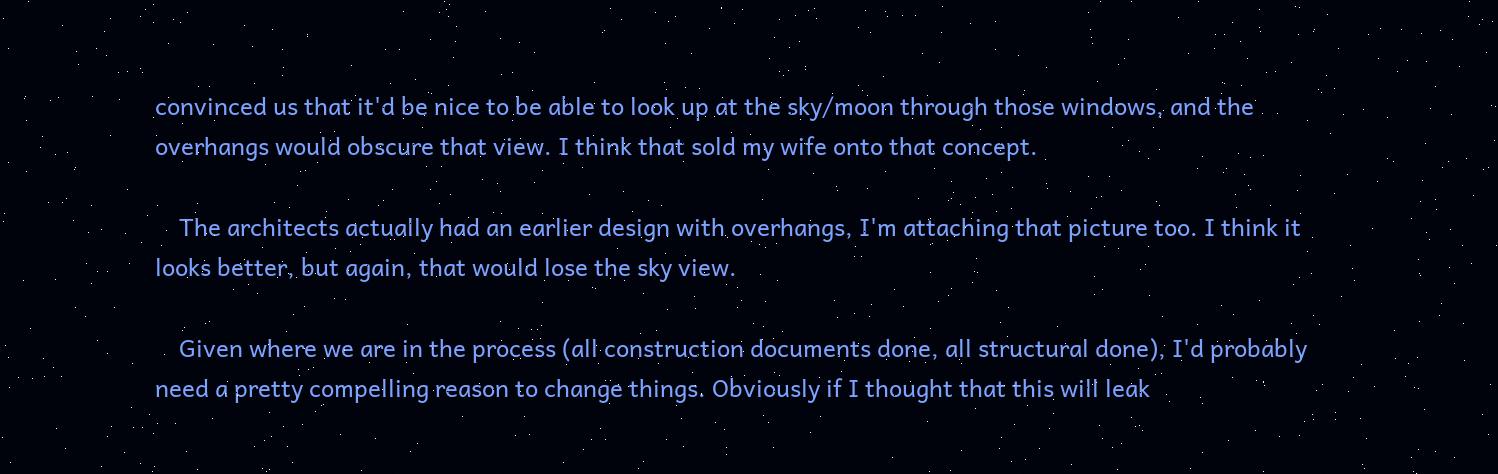convinced us that it'd be nice to be able to look up at the sky/moon through those windows, and the overhangs would obscure that view. I think that sold my wife onto that concept.

    The architects actually had an earlier design with overhangs, I'm attaching that picture too. I think it looks better, but again, that would lose the sky view.

    Given where we are in the process (all construction documents done, all structural done), I'd probably need a pretty compelling reason to change things. Obviously if I thought that this will leak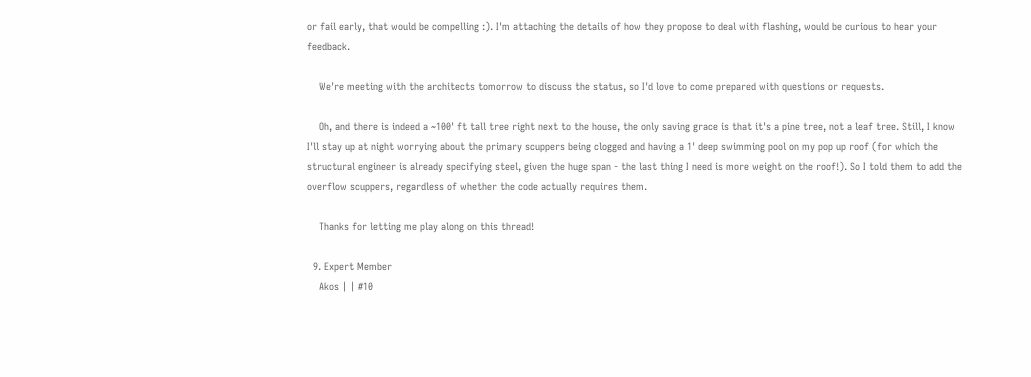or fail early, that would be compelling :). I'm attaching the details of how they propose to deal with flashing, would be curious to hear your feedback.

    We're meeting with the architects tomorrow to discuss the status, so I'd love to come prepared with questions or requests.

    Oh, and there is indeed a ~100' ft tall tree right next to the house, the only saving grace is that it's a pine tree, not a leaf tree. Still, I know I'll stay up at night worrying about the primary scuppers being clogged and having a 1' deep swimming pool on my pop up roof (for which the structural engineer is already specifying steel, given the huge span - the last thing I need is more weight on the roof!). So I told them to add the overflow scuppers, regardless of whether the code actually requires them.

    Thanks for letting me play along on this thread!

  9. Expert Member
    Akos | | #10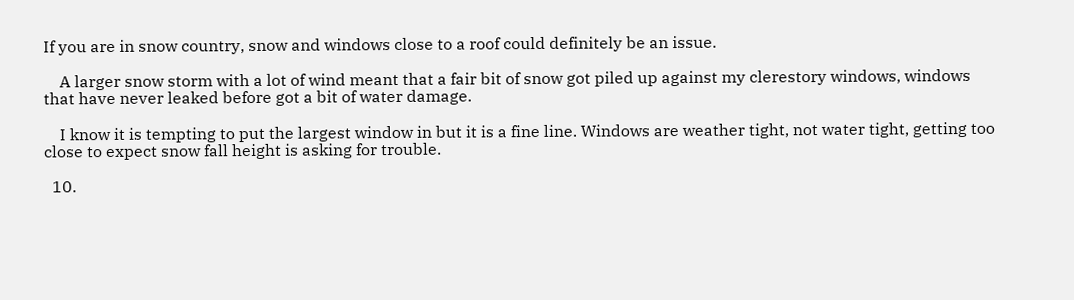If you are in snow country, snow and windows close to a roof could definitely be an issue.

    A larger snow storm with a lot of wind meant that a fair bit of snow got piled up against my clerestory windows, windows that have never leaked before got a bit of water damage.

    I know it is tempting to put the largest window in but it is a fine line. Windows are weather tight, not water tight, getting too close to expect snow fall height is asking for trouble.

  10.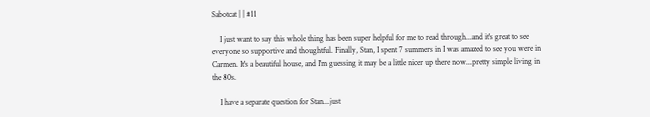Sabotcat | | #11

    I just want to say this whole thing has been super helpful for me to read through...and it's great to see everyone so supportive and thoughtful. Finally, Stan, I spent 7 summers in I was amazed to see you were in Carmen. It's a beautiful house, and I'm guessing it may be a little nicer up there now...pretty simple living in the 80s.

    I have a separate question for Stan...just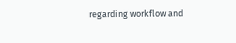regarding workflow and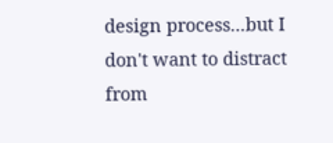design process...but I don't want to distract from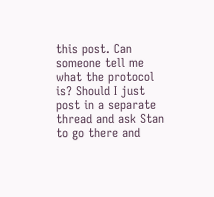this post. Can someone tell me what the protocol is? Should I just post in a separate thread and ask Stan to go there and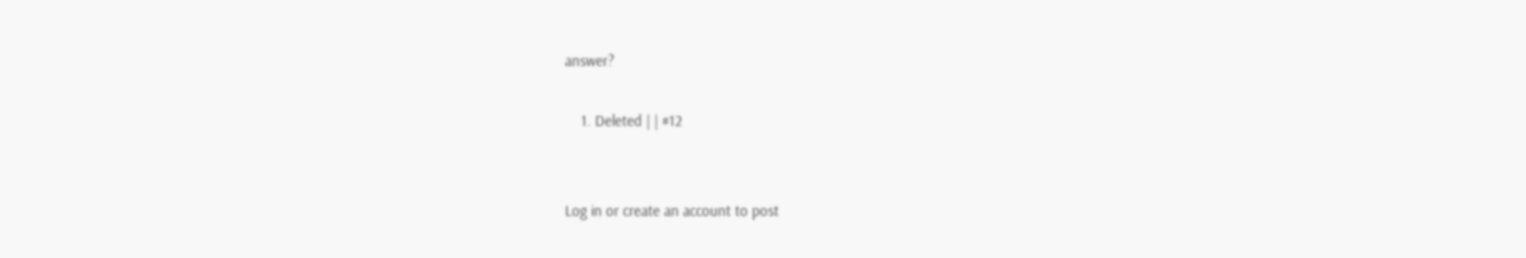answer?

    1. Deleted | | #12


Log in or create an account to post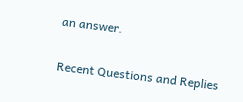an answer.


Recent Questions and Replies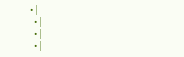• |
  • |
  • |
  • |